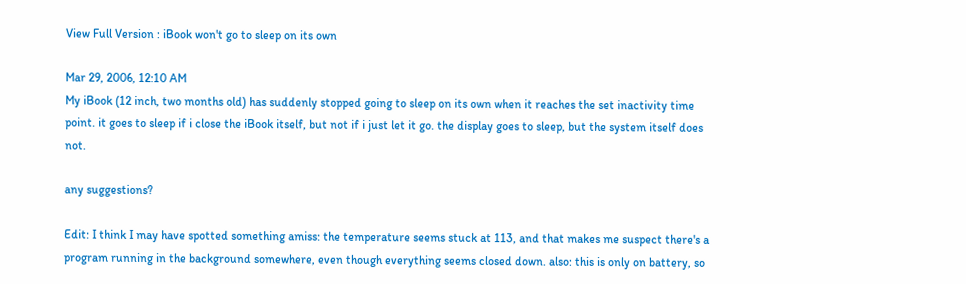View Full Version : iBook won't go to sleep on its own

Mar 29, 2006, 12:10 AM
My iBook (12 inch, two months old) has suddenly stopped going to sleep on its own when it reaches the set inactivity time point. it goes to sleep if i close the iBook itself, but not if i just let it go. the display goes to sleep, but the system itself does not.

any suggestions?

Edit: I think I may have spotted something amiss: the temperature seems stuck at 113, and that makes me suspect there's a program running in the background somewhere, even though everything seems closed down. also: this is only on battery, so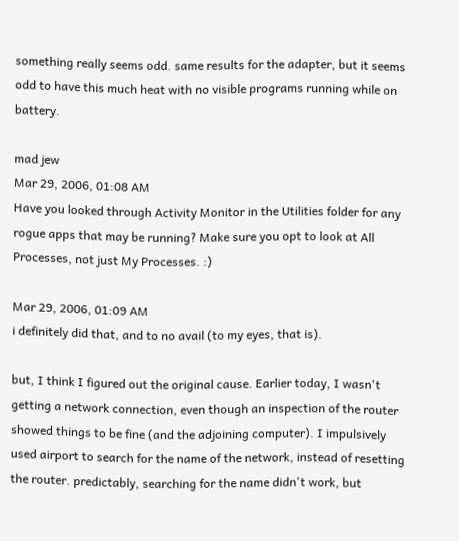something really seems odd. same results for the adapter, but it seems odd to have this much heat with no visible programs running while on battery.

mad jew
Mar 29, 2006, 01:08 AM
Have you looked through Activity Monitor in the Utilities folder for any rogue apps that may be running? Make sure you opt to look at All Processes, not just My Processes. :)

Mar 29, 2006, 01:09 AM
i definitely did that, and to no avail (to my eyes, that is).

but, I think I figured out the original cause. Earlier today, I wasn't getting a network connection, even though an inspection of the router showed things to be fine (and the adjoining computer). I impulsively used airport to search for the name of the network, instead of resetting the router. predictably, searching for the name didn't work, but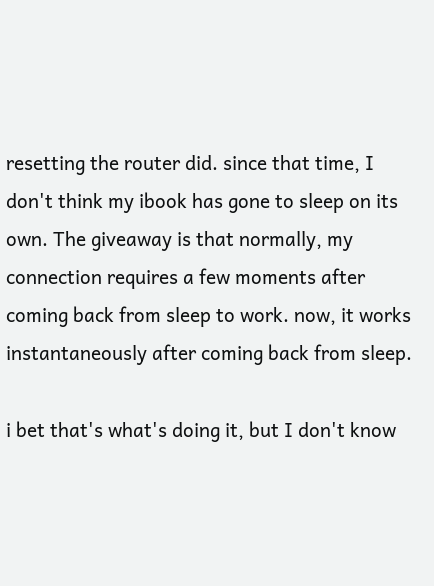resetting the router did. since that time, I don't think my ibook has gone to sleep on its own. The giveaway is that normally, my connection requires a few moments after coming back from sleep to work. now, it works instantaneously after coming back from sleep.

i bet that's what's doing it, but I don't know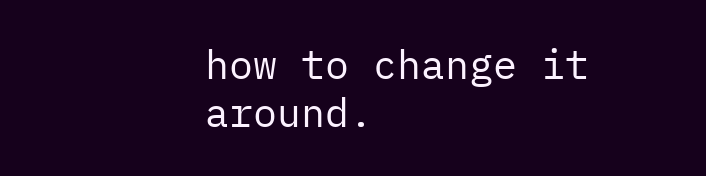how to change it around.